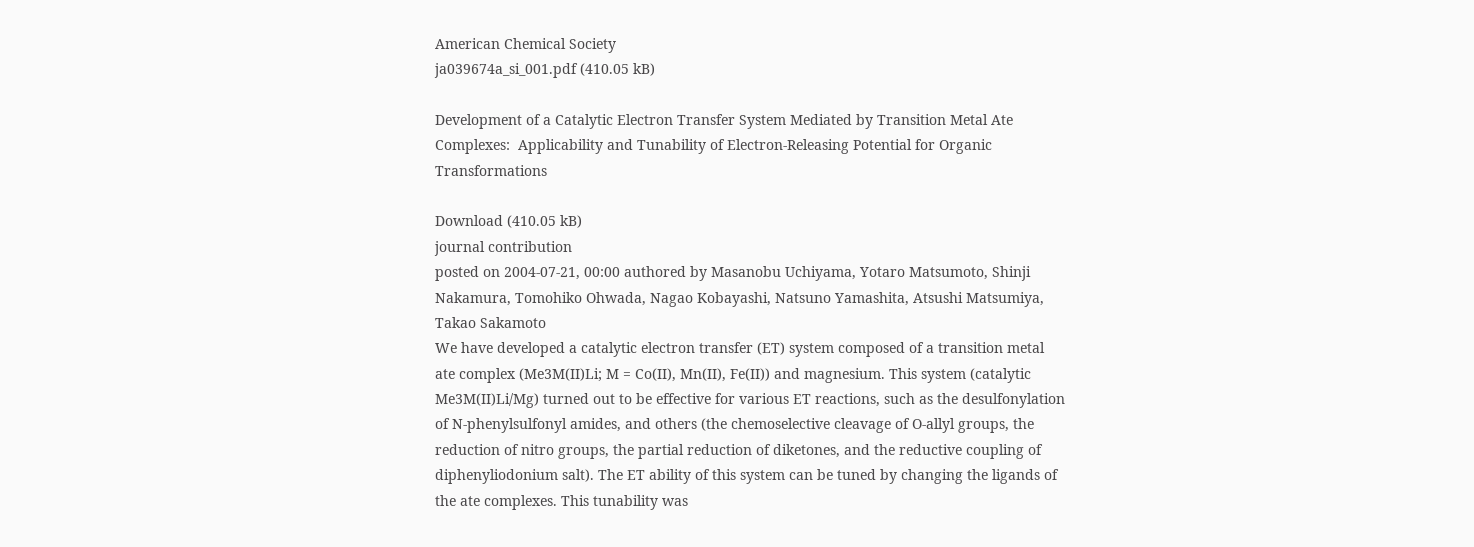American Chemical Society
ja039674a_si_001.pdf (410.05 kB)

Development of a Catalytic Electron Transfer System Mediated by Transition Metal Ate Complexes:  Applicability and Tunability of Electron-Releasing Potential for Organic Transformations

Download (410.05 kB)
journal contribution
posted on 2004-07-21, 00:00 authored by Masanobu Uchiyama, Yotaro Matsumoto, Shinji Nakamura, Tomohiko Ohwada, Nagao Kobayashi, Natsuno Yamashita, Atsushi Matsumiya, Takao Sakamoto
We have developed a catalytic electron transfer (ET) system composed of a transition metal ate complex (Me3M(II)Li; M = Co(II), Mn(II), Fe(II)) and magnesium. This system (catalytic Me3M(II)Li/Mg) turned out to be effective for various ET reactions, such as the desulfonylation of N-phenylsulfonyl amides, and others (the chemoselective cleavage of O-allyl groups, the reduction of nitro groups, the partial reduction of diketones, and the reductive coupling of diphenyliodonium salt). The ET ability of this system can be tuned by changing the ligands of the ate complexes. This tunability was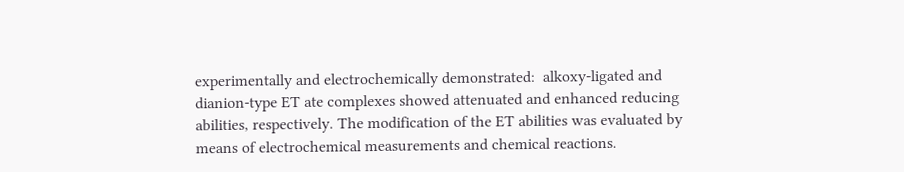experimentally and electrochemically demonstrated:  alkoxy-ligated and dianion-type ET ate complexes showed attenuated and enhanced reducing abilities, respectively. The modification of the ET abilities was evaluated by means of electrochemical measurements and chemical reactions.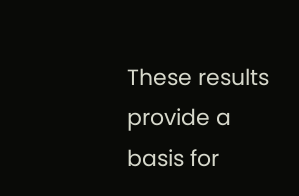These results provide a basis for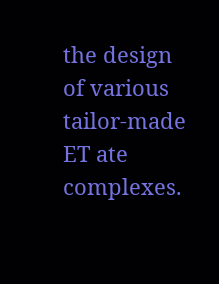the design of various tailor-made ET ate complexes.